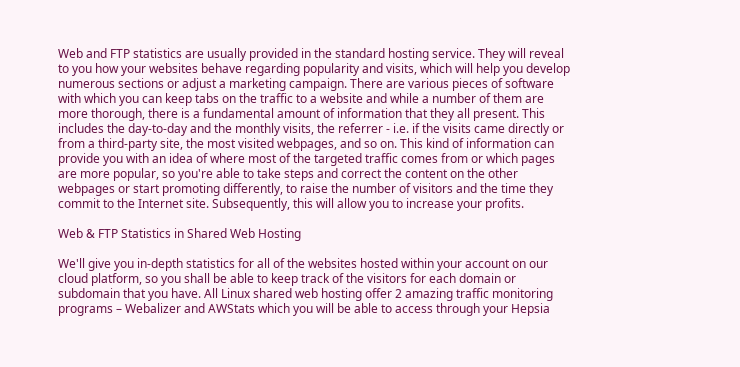Web and FTP statistics are usually provided in the standard hosting service. They will reveal to you how your websites behave regarding popularity and visits, which will help you develop numerous sections or adjust a marketing campaign. There are various pieces of software with which you can keep tabs on the traffic to a website and while a number of them are more thorough, there is a fundamental amount of information that they all present. This includes the day-to-day and the monthly visits, the referrer - i.e. if the visits came directly or from a third-party site, the most visited webpages, and so on. This kind of information can provide you with an idea of where most of the targeted traffic comes from or which pages are more popular, so you're able to take steps and correct the content on the other webpages or start promoting differently, to raise the number of visitors and the time they commit to the Internet site. Subsequently, this will allow you to increase your profits.

Web & FTP Statistics in Shared Web Hosting

We'll give you in-depth statistics for all of the websites hosted within your account on our cloud platform, so you shall be able to keep track of the visitors for each domain or subdomain that you have. All Linux shared web hosting offer 2 amazing traffic monitoring programs – Webalizer and AWStats which you will be able to access through your Hepsia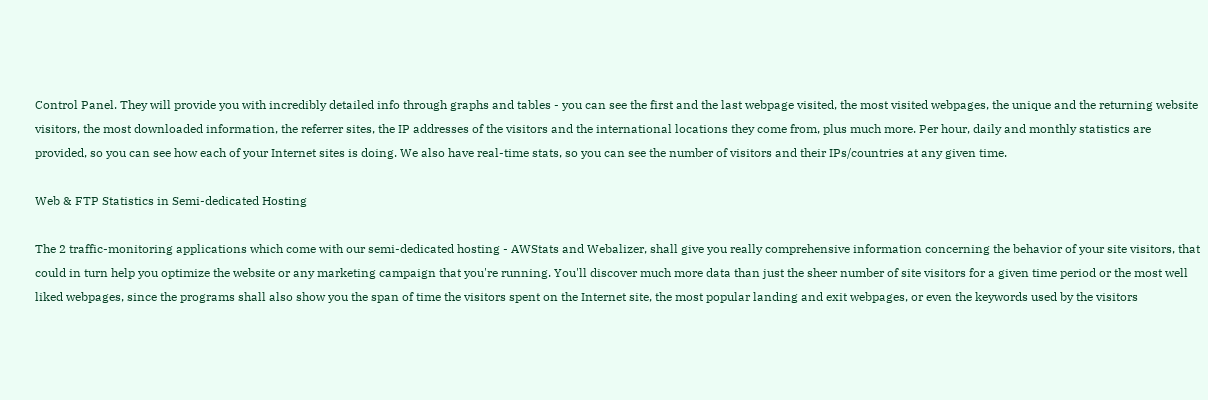Control Panel. They will provide you with incredibly detailed info through graphs and tables - you can see the first and the last webpage visited, the most visited webpages, the unique and the returning website visitors, the most downloaded information, the referrer sites, the IP addresses of the visitors and the international locations they come from, plus much more. Per hour, daily and monthly statistics are provided, so you can see how each of your Internet sites is doing. We also have real-time stats, so you can see the number of visitors and their IPs/countries at any given time.

Web & FTP Statistics in Semi-dedicated Hosting

The 2 traffic-monitoring applications which come with our semi-dedicated hosting - AWStats and Webalizer, shall give you really comprehensive information concerning the behavior of your site visitors, that could in turn help you optimize the website or any marketing campaign that you're running. You'll discover much more data than just the sheer number of site visitors for a given time period or the most well liked webpages, since the programs shall also show you the span of time the visitors spent on the Internet site, the most popular landing and exit webpages, or even the keywords used by the visitors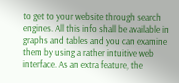to get to your website through search engines. All this info shall be available in graphs and tables and you can examine them by using a rather intuitive web interface. As an extra feature, the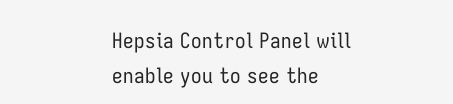Hepsia Control Panel will enable you to see the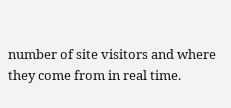number of site visitors and where they come from in real time.